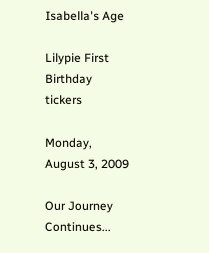Isabella's Age

Lilypie First Birthday tickers

Monday, August 3, 2009

Our Journey Continues...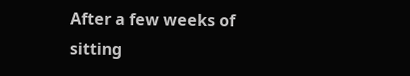After a few weeks of sitting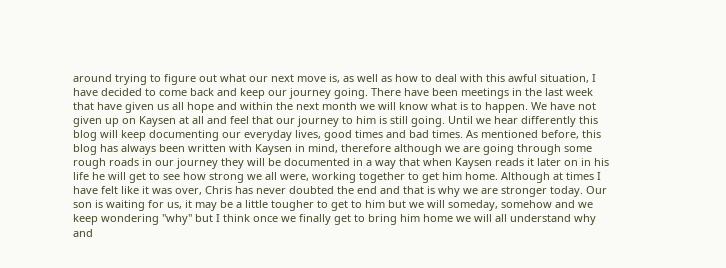around trying to figure out what our next move is, as well as how to deal with this awful situation, I have decided to come back and keep our journey going. There have been meetings in the last week that have given us all hope and within the next month we will know what is to happen. We have not given up on Kaysen at all and feel that our journey to him is still going. Until we hear differently this blog will keep documenting our everyday lives, good times and bad times. As mentioned before, this blog has always been written with Kaysen in mind, therefore although we are going through some rough roads in our journey they will be documented in a way that when Kaysen reads it later on in his life he will get to see how strong we all were, working together to get him home. Although at times I have felt like it was over, Chris has never doubted the end and that is why we are stronger today. Our son is waiting for us, it may be a little tougher to get to him but we will someday, somehow and we keep wondering "why" but I think once we finally get to bring him home we will all understand why and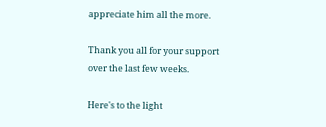appreciate him all the more.

Thank you all for your support over the last few weeks.

Here's to the light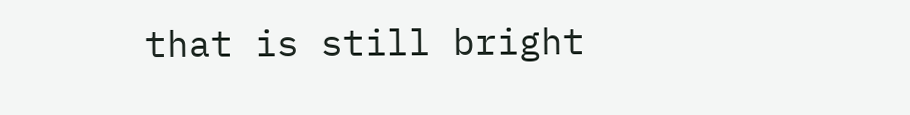that is still bright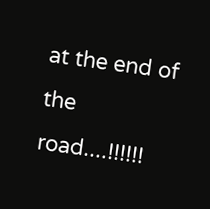at the end of the road....!!!!!!